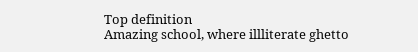Top definition
Amazing school, where illliterate ghetto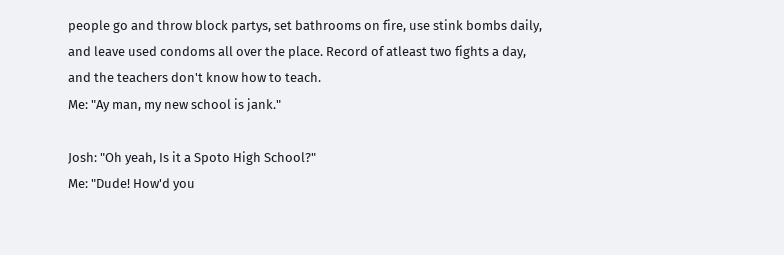people go and throw block partys, set bathrooms on fire, use stink bombs daily, and leave used condoms all over the place. Record of atleast two fights a day, and the teachers don't know how to teach.
Me: "Ay man, my new school is jank."

Josh: "Oh yeah, Is it a Spoto High School?"
Me: "Dude! How'd you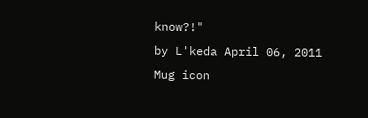know?!"
by L'keda April 06, 2011
Mug icon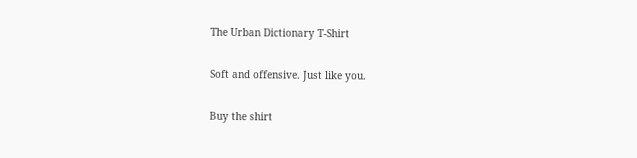The Urban Dictionary T-Shirt

Soft and offensive. Just like you.

Buy the shirt